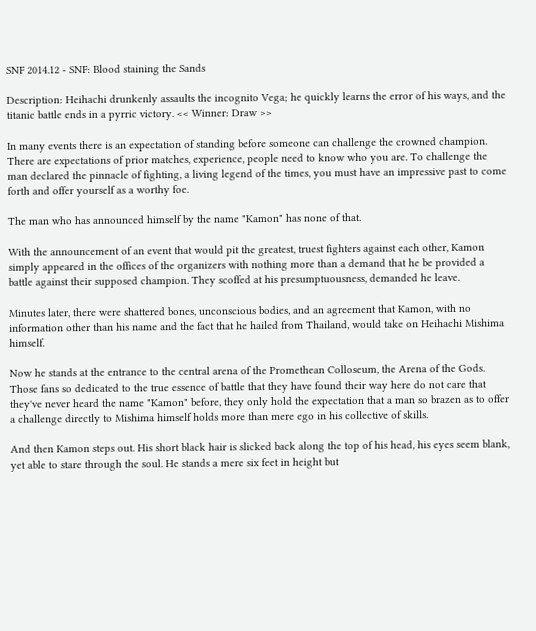SNF 2014.12 - SNF: Blood staining the Sands

Description: Heihachi drunkenly assaults the incognito Vega; he quickly learns the error of his ways, and the titanic battle ends in a pyrric victory. << Winner: Draw >>

In many events there is an expectation of standing before someone can challenge the crowned champion. There are expectations of prior matches, experience, people need to know who you are. To challenge the man declared the pinnacle of fighting, a living legend of the times, you must have an impressive past to come forth and offer yourself as a worthy foe.

The man who has announced himself by the name "Kamon" has none of that.

With the announcement of an event that would pit the greatest, truest fighters against each other, Kamon simply appeared in the offices of the organizers with nothing more than a demand that he be provided a battle against their supposed champion. They scoffed at his presumptuousness, demanded he leave.

Minutes later, there were shattered bones, unconscious bodies, and an agreement that Kamon, with no information other than his name and the fact that he hailed from Thailand, would take on Heihachi Mishima himself.

Now he stands at the entrance to the central arena of the Promethean Colloseum, the Arena of the Gods. Those fans so dedicated to the true essence of battle that they have found their way here do not care that they've never heard the name "Kamon" before, they only hold the expectation that a man so brazen as to offer a challenge directly to Mishima himself holds more than mere ego in his collective of skills.

And then Kamon steps out. His short black hair is slicked back along the top of his head, his eyes seem blank, yet able to stare through the soul. He stands a mere six feet in height but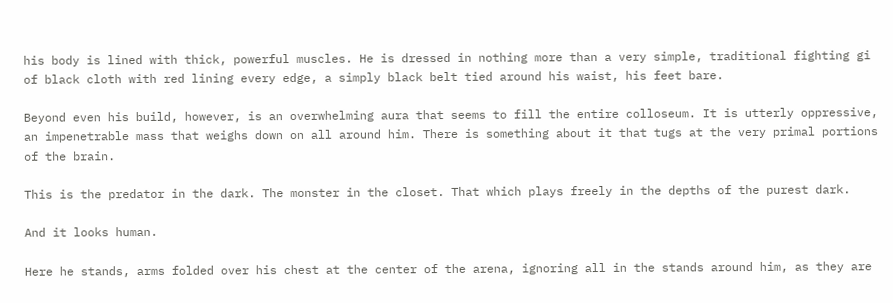his body is lined with thick, powerful muscles. He is dressed in nothing more than a very simple, traditional fighting gi of black cloth with red lining every edge, a simply black belt tied around his waist, his feet bare.

Beyond even his build, however, is an overwhelming aura that seems to fill the entire colloseum. It is utterly oppressive, an impenetrable mass that weighs down on all around him. There is something about it that tugs at the very primal portions of the brain.

This is the predator in the dark. The monster in the closet. That which plays freely in the depths of the purest dark.

And it looks human.

Here he stands, arms folded over his chest at the center of the arena, ignoring all in the stands around him, as they are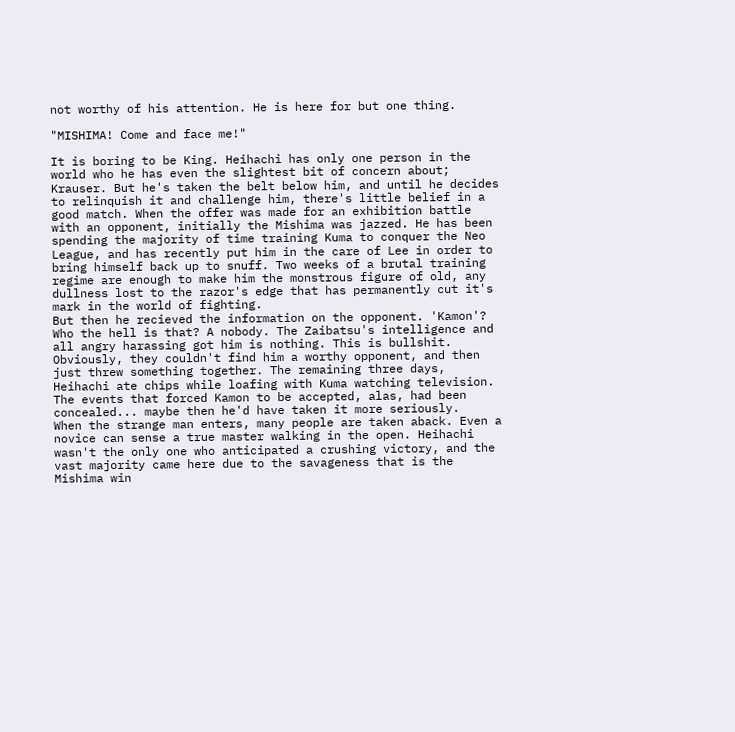not worthy of his attention. He is here for but one thing.

"MISHIMA! Come and face me!"

It is boring to be King. Heihachi has only one person in the world who he has even the slightest bit of concern about; Krauser. But he's taken the belt below him, and until he decides to relinquish it and challenge him, there's little belief in a good match. When the offer was made for an exhibition battle with an opponent, initially the Mishima was jazzed. He has been spending the majority of time training Kuma to conquer the Neo League, and has recently put him in the care of Lee in order to bring himself back up to snuff. Two weeks of a brutal training regime are enough to make him the monstrous figure of old, any dullness lost to the razor's edge that has permanently cut it's mark in the world of fighting.
But then he recieved the information on the opponent. 'Kamon'? Who the hell is that? A nobody. The Zaibatsu's intelligence and all angry harassing got him is nothing. This is bullshit. Obviously, they couldn't find him a worthy opponent, and then just threw something together. The remaining three days, Heihachi ate chips while loafing with Kuma watching television. The events that forced Kamon to be accepted, alas, had been concealed... maybe then he'd have taken it more seriously.
When the strange man enters, many people are taken aback. Even a novice can sense a true master walking in the open. Heihachi wasn't the only one who anticipated a crushing victory, and the vast majority came here due to the savageness that is the Mishima win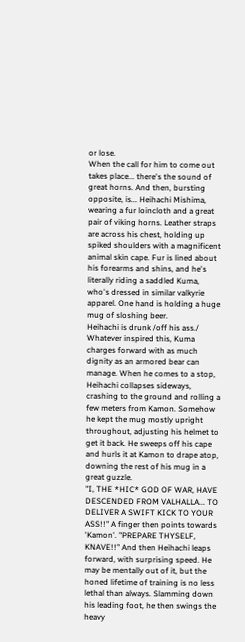or lose.
When the call for him to come out takes place... there's the sound of great horns. And then, bursting opposite, is... Heihachi Mishima, wearing a fur loincloth and a great pair of viking horns. Leather straps are across his chest, holding up spiked shoulders with a magnificent animal skin cape. Fur is lined about his forearms and shins, and he's literally riding a saddled Kuma, who's dressed in similar valkyrie apparel. One hand is holding a huge mug of sloshing beer.
Heihachi is drunk /off his ass./ Whatever inspired this, Kuma charges forward with as much dignity as an armored bear can manage. When he comes to a stop, Heihachi collapses sideways, crashing to the ground and rolling a few meters from Kamon. Somehow he kept the mug mostly upright throughout, adjusting his helmet to get it back. He sweeps off his cape and hurls it at Kamon to drape atop, downing the rest of his mug in a great guzzle.
"I, THE *HIC* GOD OF WAR, HAVE DESCENDED FROM VALHALLA... TO DELIVER A SWIFT KICK TO YOUR ASS!!" A finger then points towards 'Kamon'. "PREPARE THYSELF, KNAVE!!" And then Heihachi leaps forward, with surprising speed. He may be mentally out of it, but the honed lifetime of training is no less lethal than always. Slamming down his leading foot, he then swings the heavy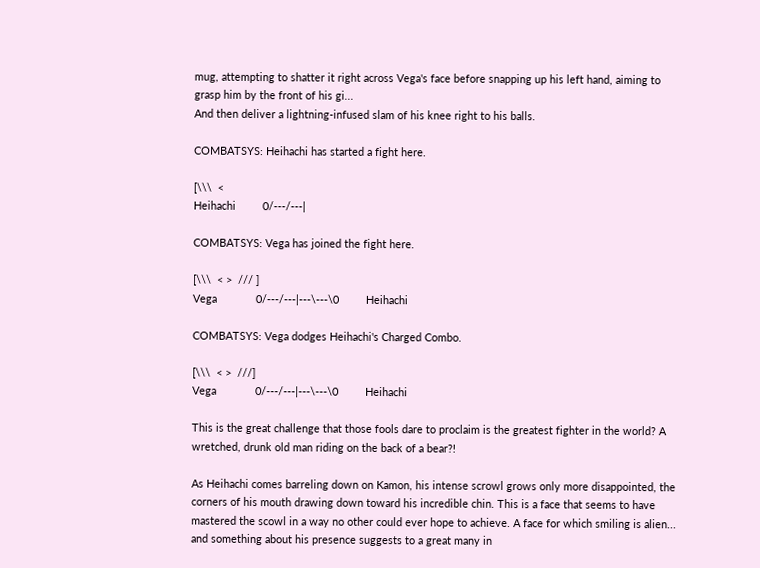mug, attempting to shatter it right across Vega's face before snapping up his left hand, aiming to grasp him by the front of his gi...
And then deliver a lightning-infused slam of his knee right to his balls.

COMBATSYS: Heihachi has started a fight here.

[\\\  <
Heihachi         0/---/---|

COMBATSYS: Vega has joined the fight here.

[\\\  < >  /// ]
Vega             0/---/---|---\---\0         Heihachi

COMBATSYS: Vega dodges Heihachi's Charged Combo.

[\\\  < >  ///]
Vega             0/---/---|---\---\0         Heihachi

This is the great challenge that those fools dare to proclaim is the greatest fighter in the world? A wretched, drunk old man riding on the back of a bear?!

As Heihachi comes barreling down on Kamon, his intense scrowl grows only more disappointed, the corners of his mouth drawing down toward his incredible chin. This is a face that seems to have mastered the scowl in a way no other could ever hope to achieve. A face for which smiling is alien... and something about his presence suggests to a great many in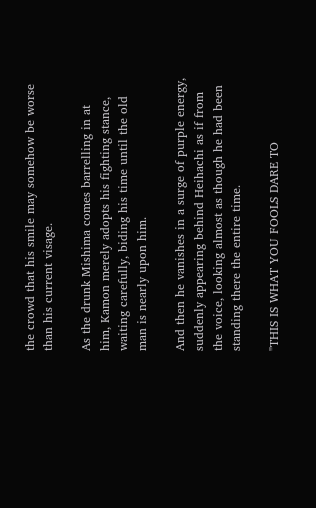the crowd that his smile may somehow be worse than his current visage.

As the drunk Mishima comes barrelling in at him, Kamon merely adopts his fighting stance, waiting carefully, biding his time until the old man is nearly upon him.

And then he vanishes in a surge of purple energy, suddenly appearing behind Heihachi as if from the voice, looking almost as though he had been standing there the entire time.

"THIS IS WHAT YOU FOOLS DARE TO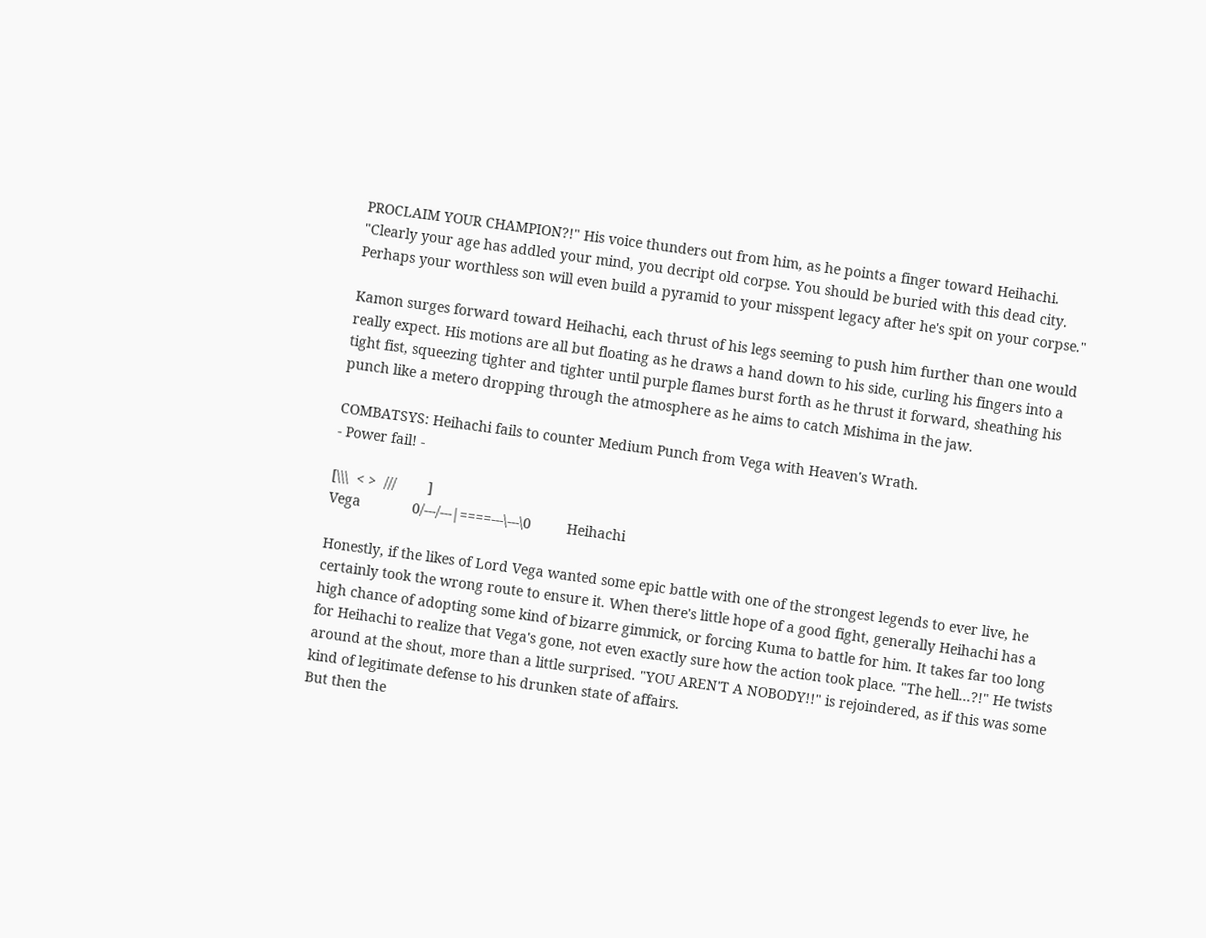PROCLAIM YOUR CHAMPION?!" His voice thunders out from him, as he points a finger toward Heihachi. "Clearly your age has addled your mind, you decript old corpse. You should be buried with this dead city. Perhaps your worthless son will even build a pyramid to your misspent legacy after he's spit on your corpse."

Kamon surges forward toward Heihachi, each thrust of his legs seeming to push him further than one would really expect. His motions are all but floating as he draws a hand down to his side, curling his fingers into a tight fist, squeezing tighter and tighter until purple flames burst forth as he thrust it forward, sheathing his punch like a metero dropping through the atmosphere as he aims to catch Mishima in the jaw.

COMBATSYS: Heihachi fails to counter Medium Punch from Vega with Heaven's Wrath.
- Power fail! -

[\\\  < >  ///        ]
Vega             0/---/---|====---\---\0         Heihachi

Honestly, if the likes of Lord Vega wanted some epic battle with one of the strongest legends to ever live, he certainly took the wrong route to ensure it. When there's little hope of a good fight, generally Heihachi has a high chance of adopting some kind of bizarre gimmick, or forcing Kuma to battle for him. It takes far too long for Heihachi to realize that Vega's gone, not even exactly sure how the action took place. "The hell...?!" He twists around at the shout, more than a little surprised. "YOU AREN'T A NOBODY!!" is rejoindered, as if this was some kind of legitimate defense to his drunken state of affairs.
But then the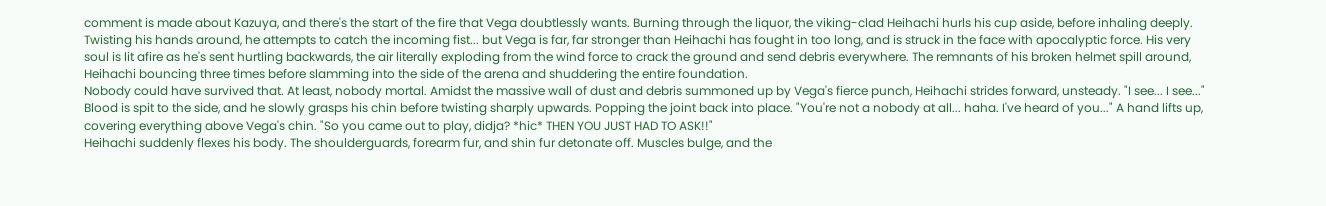comment is made about Kazuya, and there's the start of the fire that Vega doubtlessly wants. Burning through the liquor, the viking-clad Heihachi hurls his cup aside, before inhaling deeply. Twisting his hands around, he attempts to catch the incoming fist... but Vega is far, far stronger than Heihachi has fought in too long, and is struck in the face with apocalyptic force. His very soul is lit afire as he's sent hurtling backwards, the air literally exploding from the wind force to crack the ground and send debris everywhere. The remnants of his broken helmet spill around, Heihachi bouncing three times before slamming into the side of the arena and shuddering the entire foundation.
Nobody could have survived that. At least, nobody mortal. Amidst the massive wall of dust and debris summoned up by Vega's fierce punch, Heihachi strides forward, unsteady. "I see... I see..." Blood is spit to the side, and he slowly grasps his chin before twisting sharply upwards. Popping the joint back into place. "You're not a nobody at all... haha. I've heard of you..." A hand lifts up, covering everything above Vega's chin. "So you came out to play, didja? *hic* THEN YOU JUST HAD TO ASK!!"
Heihachi suddenly flexes his body. The shoulderguards, forearm fur, and shin fur detonate off. Muscles bulge, and the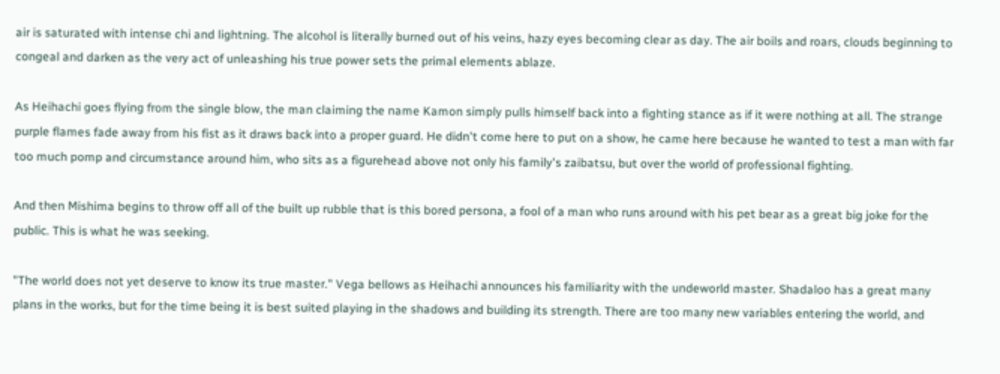air is saturated with intense chi and lightning. The alcohol is literally burned out of his veins, hazy eyes becoming clear as day. The air boils and roars, clouds beginning to congeal and darken as the very act of unleashing his true power sets the primal elements ablaze.

As Heihachi goes flying from the single blow, the man claiming the name Kamon simply pulls himself back into a fighting stance as if it were nothing at all. The strange purple flames fade away from his fist as it draws back into a proper guard. He didn't come here to put on a show, he came here because he wanted to test a man with far too much pomp and circumstance around him, who sits as a figurehead above not only his family's zaibatsu, but over the world of professional fighting.

And then Mishima begins to throw off all of the built up rubble that is this bored persona, a fool of a man who runs around with his pet bear as a great big joke for the public. This is what he was seeking.

"The world does not yet deserve to know its true master." Vega bellows as Heihachi announces his familiarity with the undeworld master. Shadaloo has a great many plans in the works, but for the time being it is best suited playing in the shadows and building its strength. There are too many new variables entering the world, and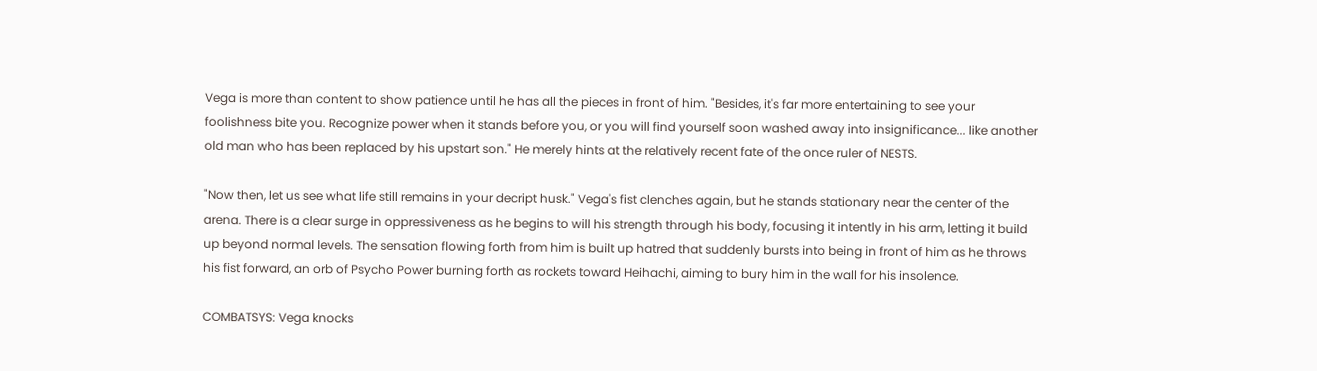Vega is more than content to show patience until he has all the pieces in front of him. "Besides, it's far more entertaining to see your foolishness bite you. Recognize power when it stands before you, or you will find yourself soon washed away into insignificance... like another old man who has been replaced by his upstart son." He merely hints at the relatively recent fate of the once ruler of NESTS.

"Now then, let us see what life still remains in your decript husk." Vega's fist clenches again, but he stands stationary near the center of the arena. There is a clear surge in oppressiveness as he begins to will his strength through his body, focusing it intently in his arm, letting it build up beyond normal levels. The sensation flowing forth from him is built up hatred that suddenly bursts into being in front of him as he throws his fist forward, an orb of Psycho Power burning forth as rockets toward Heihachi, aiming to bury him in the wall for his insolence.

COMBATSYS: Vega knocks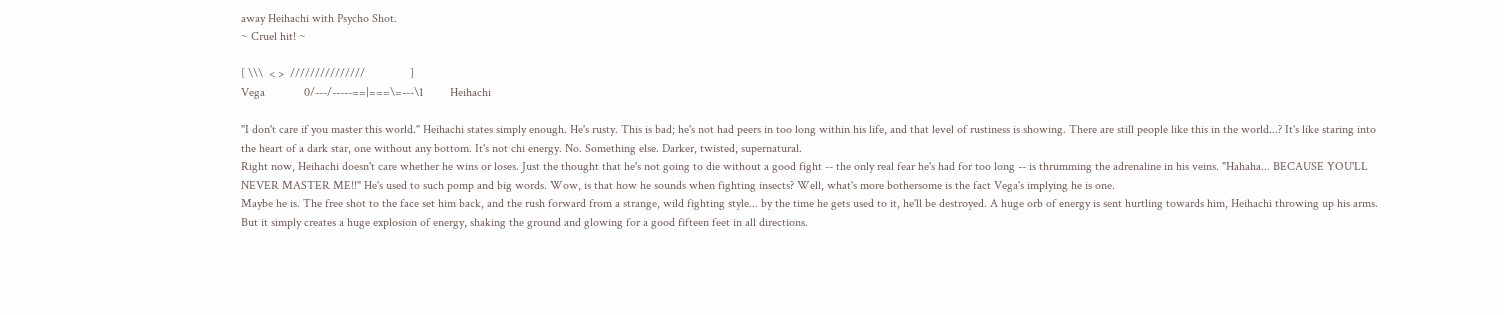away Heihachi with Psycho Shot.
~ Cruel hit! ~

[ \\\  < >  ///////////////               ]
Vega             0/---/-----==|===\=---\1         Heihachi

"I don't care if you master this world." Heihachi states simply enough. He's rusty. This is bad; he's not had peers in too long within his life, and that level of rustiness is showing. There are still people like this in the world...? It's like staring into the heart of a dark star, one without any bottom. It's not chi energy. No. Something else. Darker, twisted, supernatural.
Right now, Heihachi doesn't care whether he wins or loses. Just the thought that he's not going to die without a good fight -- the only real fear he's had for too long -- is thrumming the adrenaline in his veins. "Hahaha... BECAUSE YOU'LL NEVER MASTER ME!!" He's used to such pomp and big words. Wow, is that how he sounds when fighting insects? Well, what's more bothersome is the fact Vega's implying he is one.
Maybe he is. The free shot to the face set him back, and the rush forward from a strange, wild fighting style... by the time he gets used to it, he'll be destroyed. A huge orb of energy is sent hurtling towards him, Heihachi throwing up his arms. But it simply creates a huge explosion of energy, shaking the ground and glowing for a good fifteen feet in all directions.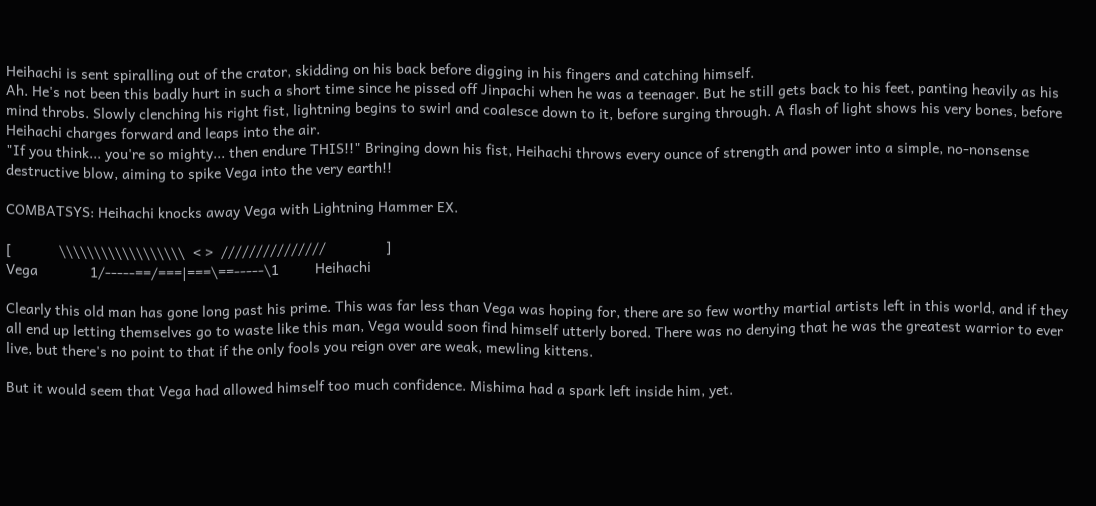Heihachi is sent spiralling out of the crator, skidding on his back before digging in his fingers and catching himself.
Ah. He's not been this badly hurt in such a short time since he pissed off Jinpachi when he was a teenager. But he still gets back to his feet, panting heavily as his mind throbs. Slowly clenching his right fist, lightning begins to swirl and coalesce down to it, before surging through. A flash of light shows his very bones, before Heihachi charges forward and leaps into the air.
"If you think... you're so mighty... then endure THIS!!" Bringing down his fist, Heihachi throws every ounce of strength and power into a simple, no-nonsense destructive blow, aiming to spike Vega into the very earth!!

COMBATSYS: Heihachi knocks away Vega with Lightning Hammer EX.

[            \\\\\\\\\\\\\\\\\\  < >  ///////////////               ]
Vega             1/-----==/===|===\==-----\1         Heihachi

Clearly this old man has gone long past his prime. This was far less than Vega was hoping for, there are so few worthy martial artists left in this world, and if they all end up letting themselves go to waste like this man, Vega would soon find himself utterly bored. There was no denying that he was the greatest warrior to ever live, but there's no point to that if the only fools you reign over are weak, mewling kittens.

But it would seem that Vega had allowed himself too much confidence. Mishima had a spark left inside him, yet.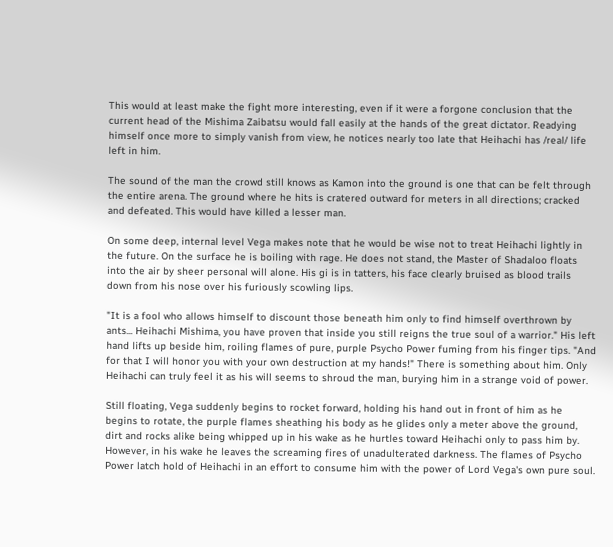This would at least make the fight more interesting, even if it were a forgone conclusion that the current head of the Mishima Zaibatsu would fall easily at the hands of the great dictator. Readying himself once more to simply vanish from view, he notices nearly too late that Heihachi has /real/ life left in him.

The sound of the man the crowd still knows as Kamon into the ground is one that can be felt through the entire arena. The ground where he hits is cratered outward for meters in all directions; cracked and defeated. This would have killed a lesser man.

On some deep, internal level Vega makes note that he would be wise not to treat Heihachi lightly in the future. On the surface he is boiling with rage. He does not stand, the Master of Shadaloo floats into the air by sheer personal will alone. His gi is in tatters, his face clearly bruised as blood trails down from his nose over his furiously scowling lips.

"It is a fool who allows himself to discount those beneath him only to find himself overthrown by ants... Heihachi Mishima, you have proven that inside you still reigns the true soul of a warrior." His left hand lifts up beside him, roiling flames of pure, purple Psycho Power fuming from his finger tips. "And for that I will honor you with your own destruction at my hands!" There is something about him. Only Heihachi can truly feel it as his will seems to shroud the man, burying him in a strange void of power.

Still floating, Vega suddenly begins to rocket forward, holding his hand out in front of him as he begins to rotate, the purple flames sheathing his body as he glides only a meter above the ground, dirt and rocks alike being whipped up in his wake as he hurtles toward Heihachi only to pass him by. However, in his wake he leaves the screaming fires of unadulterated darkness. The flames of Psycho Power latch hold of Heihachi in an effort to consume him with the power of Lord Vega's own pure soul.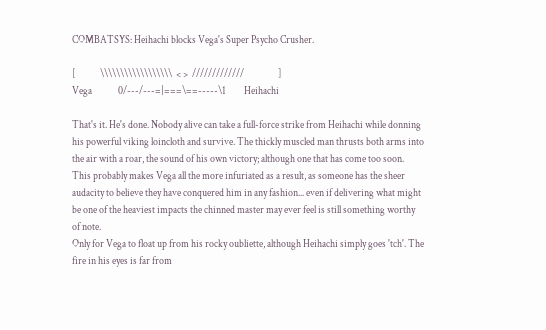COMBATSYS: Heihachi blocks Vega's Super Psycho Crusher.

[            \\\\\\\\\\\\\\\\\\  < >  /////////////                 ]
Vega             0/---/---=|===\==-----\1         Heihachi

That's it. He's done. Nobody alive can take a full-force strike from Heihachi while donning his powerful viking loincloth and survive. The thickly muscled man thrusts both arms into the air with a roar, the sound of his own victory; although one that has come too soon. This probably makes Vega all the more infuriated as a result, as someone has the sheer audacity to believe they have conquered him in any fashion... even if delivering what might be one of the heaviest impacts the chinned master may ever feel is still something worthy of note.
Only for Vega to float up from his rocky oubliette, although Heihachi simply goes 'tch'. The fire in his eyes is far from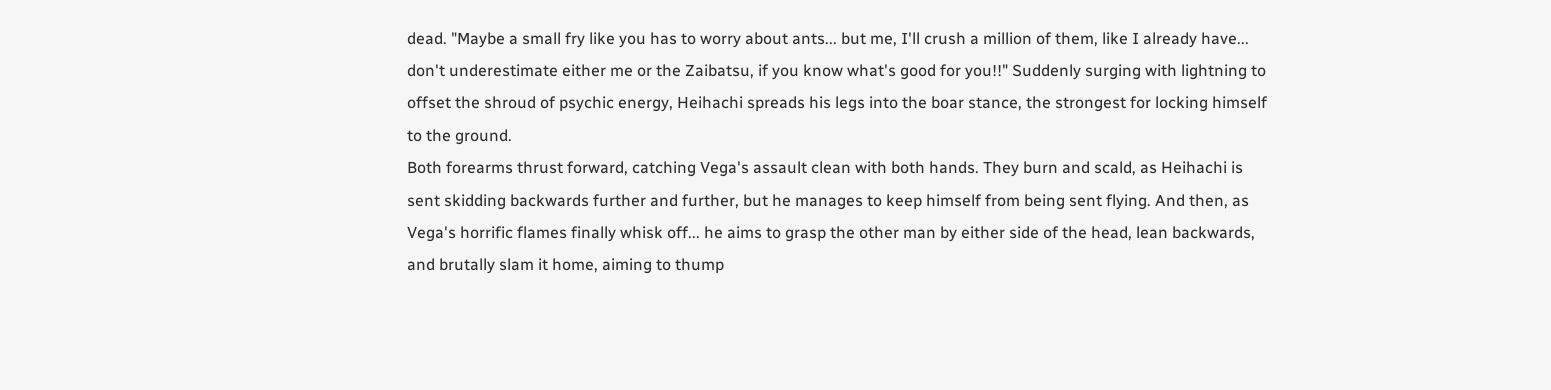dead. "Maybe a small fry like you has to worry about ants... but me, I'll crush a million of them, like I already have... don't underestimate either me or the Zaibatsu, if you know what's good for you!!" Suddenly surging with lightning to offset the shroud of psychic energy, Heihachi spreads his legs into the boar stance, the strongest for locking himself to the ground.
Both forearms thrust forward, catching Vega's assault clean with both hands. They burn and scald, as Heihachi is sent skidding backwards further and further, but he manages to keep himself from being sent flying. And then, as Vega's horrific flames finally whisk off... he aims to grasp the other man by either side of the head, lean backwards, and brutally slam it home, aiming to thump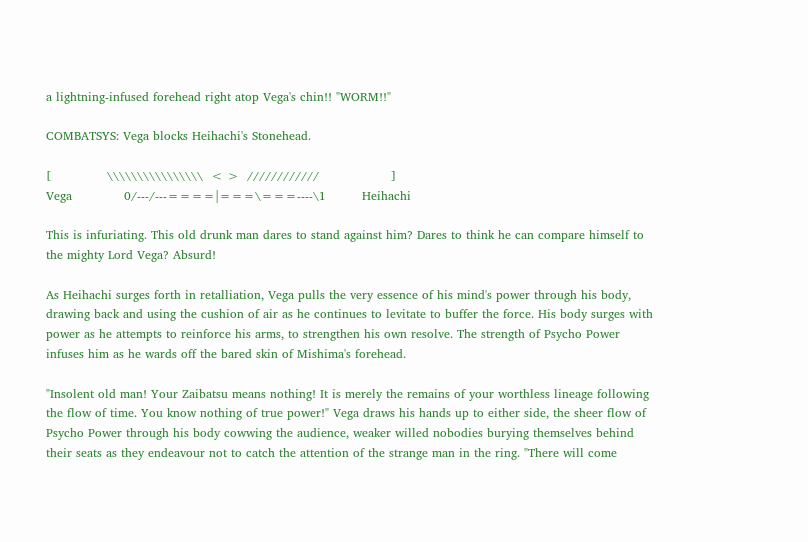a lightning-infused forehead right atop Vega's chin!! "WORM!!"

COMBATSYS: Vega blocks Heihachi's Stonehead.

[              \\\\\\\\\\\\\\\\  < >  ////////////                  ]
Vega             0/---/---====|===\===----\1         Heihachi

This is infuriating. This old drunk man dares to stand against him? Dares to think he can compare himself to the mighty Lord Vega? Absurd!

As Heihachi surges forth in retalliation, Vega pulls the very essence of his mind's power through his body, drawing back and using the cushion of air as he continues to levitate to buffer the force. His body surges with power as he attempts to reinforce his arms, to strengthen his own resolve. The strength of Psycho Power infuses him as he wards off the bared skin of Mishima's forehead.

"Insolent old man! Your Zaibatsu means nothing! It is merely the remains of your worthless lineage following the flow of time. You know nothing of true power!" Vega draws his hands up to either side, the sheer flow of Psycho Power through his body cowwing the audience, weaker willed nobodies burying themselves behind their seats as they endeavour not to catch the attention of the strange man in the ring. "There will come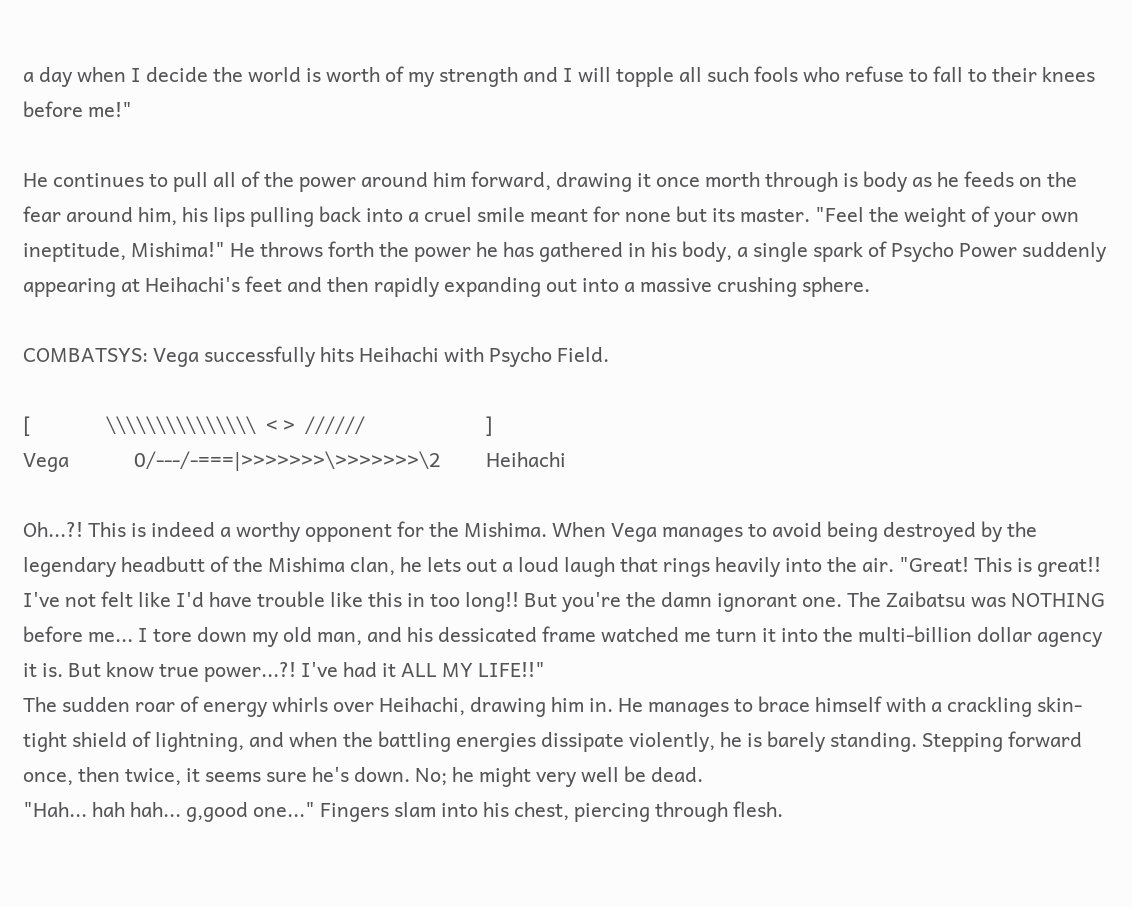a day when I decide the world is worth of my strength and I will topple all such fools who refuse to fall to their knees before me!"

He continues to pull all of the power around him forward, drawing it once morth through is body as he feeds on the fear around him, his lips pulling back into a cruel smile meant for none but its master. "Feel the weight of your own ineptitude, Mishima!" He throws forth the power he has gathered in his body, a single spark of Psycho Power suddenly appearing at Heihachi's feet and then rapidly expanding out into a massive crushing sphere.

COMBATSYS: Vega successfully hits Heihachi with Psycho Field.

[               \\\\\\\\\\\\\\\  < >  //////                        ]
Vega             0/---/-===|>>>>>>>\>>>>>>>\2         Heihachi

Oh...?! This is indeed a worthy opponent for the Mishima. When Vega manages to avoid being destroyed by the legendary headbutt of the Mishima clan, he lets out a loud laugh that rings heavily into the air. "Great! This is great!! I've not felt like I'd have trouble like this in too long!! But you're the damn ignorant one. The Zaibatsu was NOTHING before me... I tore down my old man, and his dessicated frame watched me turn it into the multi-billion dollar agency it is. But know true power...?! I've had it ALL MY LIFE!!"
The sudden roar of energy whirls over Heihachi, drawing him in. He manages to brace himself with a crackling skin-tight shield of lightning, and when the battling energies dissipate violently, he is barely standing. Stepping forward once, then twice, it seems sure he's down. No; he might very well be dead.
"Hah... hah hah... g,good one..." Fingers slam into his chest, piercing through flesh.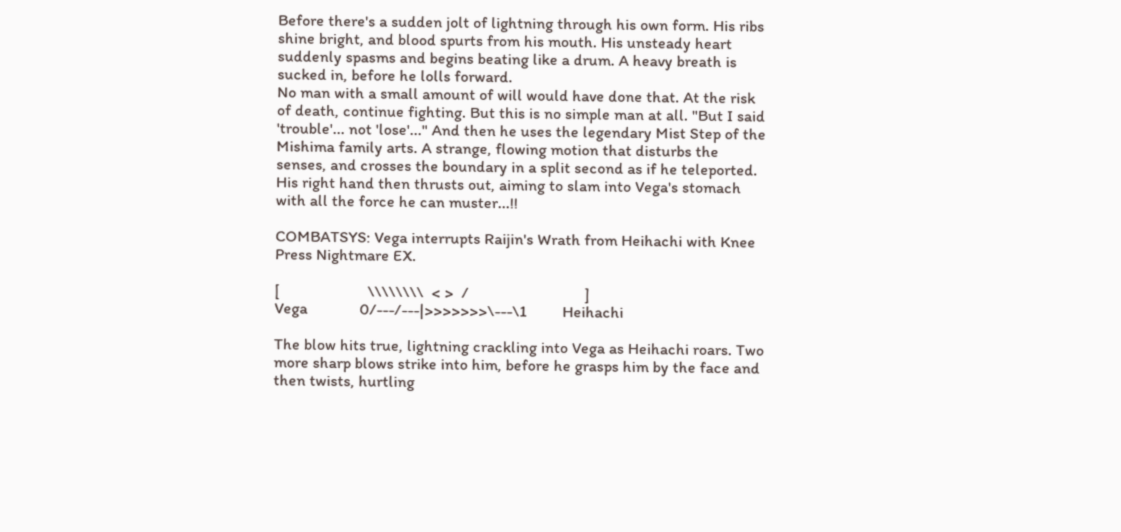Before there's a sudden jolt of lightning through his own form. His ribs shine bright, and blood spurts from his mouth. His unsteady heart suddenly spasms and begins beating like a drum. A heavy breath is sucked in, before he lolls forward.
No man with a small amount of will would have done that. At the risk of death, continue fighting. But this is no simple man at all. "But I said 'trouble'... not 'lose'..." And then he uses the legendary Mist Step of the Mishima family arts. A strange, flowing motion that disturbs the senses, and crosses the boundary in a split second as if he teleported. His right hand then thrusts out, aiming to slam into Vega's stomach with all the force he can muster...!!

COMBATSYS: Vega interrupts Raijin's Wrath from Heihachi with Knee Press Nightmare EX.

[                      \\\\\\\\  < >  /                             ]
Vega             0/---/---|>>>>>>>\---\1         Heihachi

The blow hits true, lightning crackling into Vega as Heihachi roars. Two more sharp blows strike into him, before he grasps him by the face and then twists, hurtling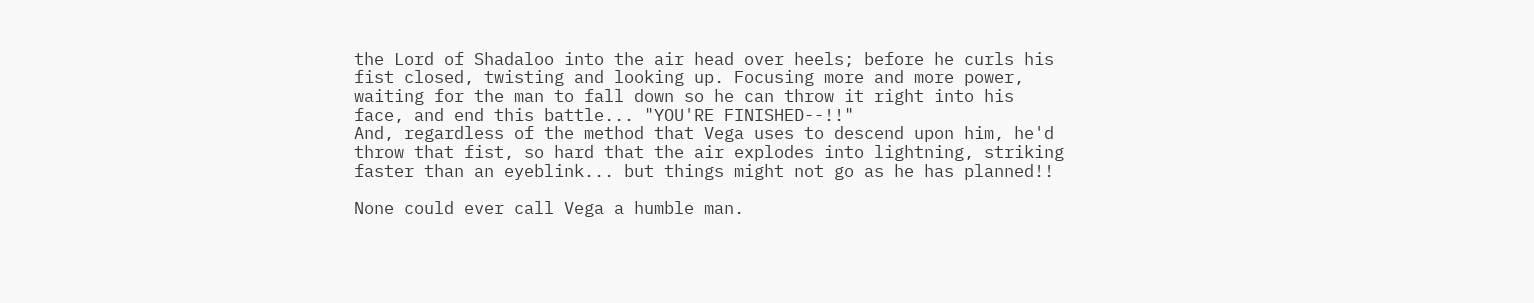the Lord of Shadaloo into the air head over heels; before he curls his fist closed, twisting and looking up. Focusing more and more power, waiting for the man to fall down so he can throw it right into his face, and end this battle... "YOU'RE FINISHED--!!"
And, regardless of the method that Vega uses to descend upon him, he'd throw that fist, so hard that the air explodes into lightning, striking faster than an eyeblink... but things might not go as he has planned!!

None could ever call Vega a humble man.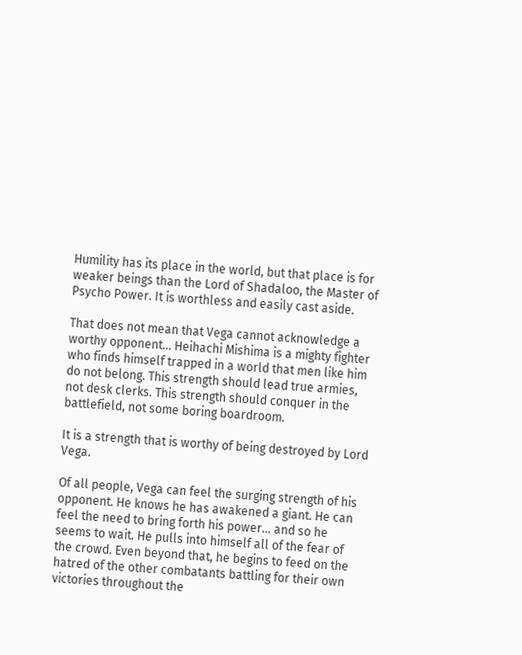Humility has its place in the world, but that place is for weaker beings than the Lord of Shadaloo, the Master of Psycho Power. It is worthless and easily cast aside.

That does not mean that Vega cannot acknowledge a worthy opponent... Heihachi Mishima is a mighty fighter who finds himself trapped in a world that men like him do not belong. This strength should lead true armies, not desk clerks. This strength should conquer in the battlefield, not some boring boardroom.

It is a strength that is worthy of being destroyed by Lord Vega.

Of all people, Vega can feel the surging strength of his opponent. He knows he has awakened a giant. He can feel the need to bring forth his power... and so he seems to wait. He pulls into himself all of the fear of the crowd. Even beyond that, he begins to feed on the hatred of the other combatants battling for their own victories throughout the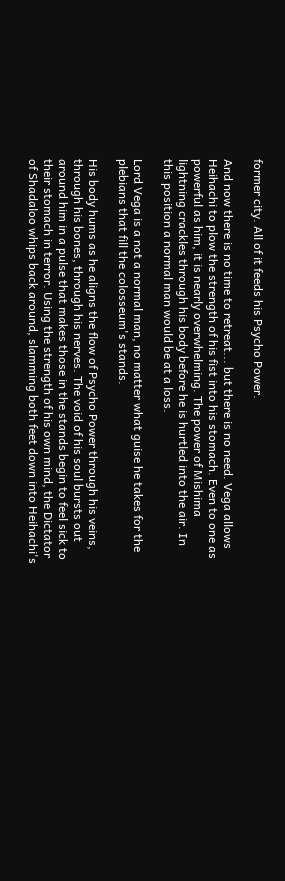former city. All of it feeds his Psycho Power.

And now there is no time to retreat... but there is no need. Vega allows Heihachi to plow the strength of his fist into his stomach. Even to one as powerful as him, it is nearly overwhelming. The power of Mishima lightning crackles through his body before he is hurtled into the air. In this position a normal man would be at a loss.

Lord Vega is a not a normal man, no matter what guise he takes for the plebians that fill the colosseum's stands.

His body hums as he aligns the flow of Psycho Power through his veins, through his bones, through his nerves. The void of his soul bursts out around him in a pulse that makes those in the stands begin to feel sick to their stomach in terror. Using the strength of his own mind, the Dictator of Shadaloo whips back around, slamming both feet down into Heihachi's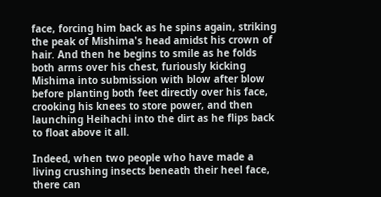face, forcing him back as he spins again, striking the peak of Mishima's head amidst his crown of hair. And then he begins to smile as he folds both arms over his chest, furiously kicking Mishima into submission with blow after blow before planting both feet directly over his face, crooking his knees to store power, and then launching Heihachi into the dirt as he flips back to float above it all.

Indeed, when two people who have made a living crushing insects beneath their heel face, there can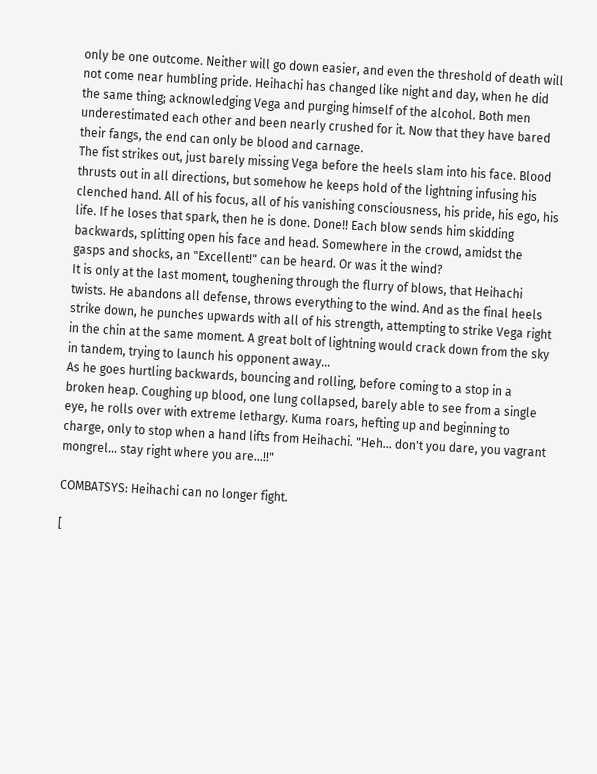only be one outcome. Neither will go down easier, and even the threshold of death will not come near humbling pride. Heihachi has changed like night and day, when he did the same thing; acknowledging Vega and purging himself of the alcohol. Both men underestimated each other and been nearly crushed for it. Now that they have bared their fangs, the end can only be blood and carnage.
The fist strikes out, just barely missing Vega before the heels slam into his face. Blood thrusts out in all directions, but somehow he keeps hold of the lightning infusing his clenched hand. All of his focus, all of his vanishing consciousness, his pride, his ego, his life. If he loses that spark, then he is done. Done!! Each blow sends him skidding backwards, splitting open his face and head. Somewhere in the crowd, amidst the gasps and shocks, an "Excellent!" can be heard. Or was it the wind?
It is only at the last moment, toughening through the flurry of blows, that Heihachi twists. He abandons all defense, throws everything to the wind. And as the final heels strike down, he punches upwards with all of his strength, attempting to strike Vega right in the chin at the same moment. A great bolt of lightning would crack down from the sky in tandem, trying to launch his opponent away...
As he goes hurtling backwards, bouncing and rolling, before coming to a stop in a broken heap. Coughing up blood, one lung collapsed, barely able to see from a single eye, he rolls over with extreme lethargy. Kuma roars, hefting up and beginning to charge, only to stop when a hand lifts from Heihachi. "Heh... don't you dare, you vagrant mongrel... stay right where you are...!!"

COMBATSYS: Heihachi can no longer fight.

[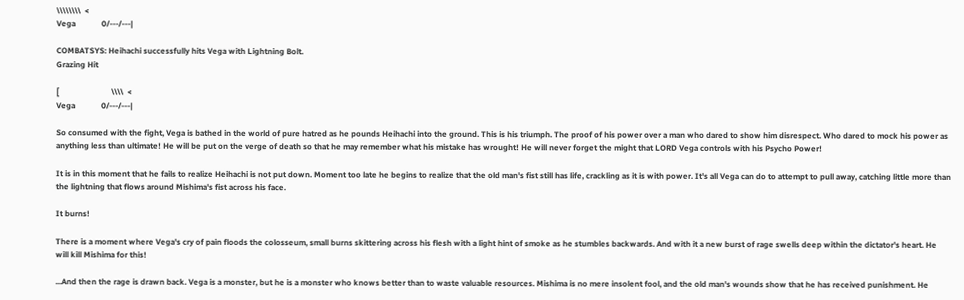\\\\\\\\  <
Vega             0/---/---|

COMBATSYS: Heihachi successfully hits Vega with Lightning Bolt.
Grazing Hit

[                          \\\\  <
Vega             0/---/---|

So consumed with the fight, Vega is bathed in the world of pure hatred as he pounds Heihachi into the ground. This is his triumph. The proof of his power over a man who dared to show him disrespect. Who dared to mock his power as anything less than ultimate! He will be put on the verge of death so that he may remember what his mistake has wrought! He will never forget the might that LORD Vega controls with his Psycho Power!

It is in this moment that he fails to realize Heihachi is not put down. Moment too late he begins to realize that the old man's fist still has life, crackling as it is with power. It's all Vega can do to attempt to pull away, catching little more than the lightning that flows around Mishima's fist across his face.

It burns!

There is a moment where Vega's cry of pain floods the colosseum, small burns skittering across his flesh with a light hint of smoke as he stumbles backwards. And with it a new burst of rage swells deep within the dictator's heart. He will kill Mishima for this!

...And then the rage is drawn back. Vega is a monster, but he is a monster who knows better than to waste valuable resources. Mishima is no mere insolent fool, and the old man's wounds show that he has received punishment. He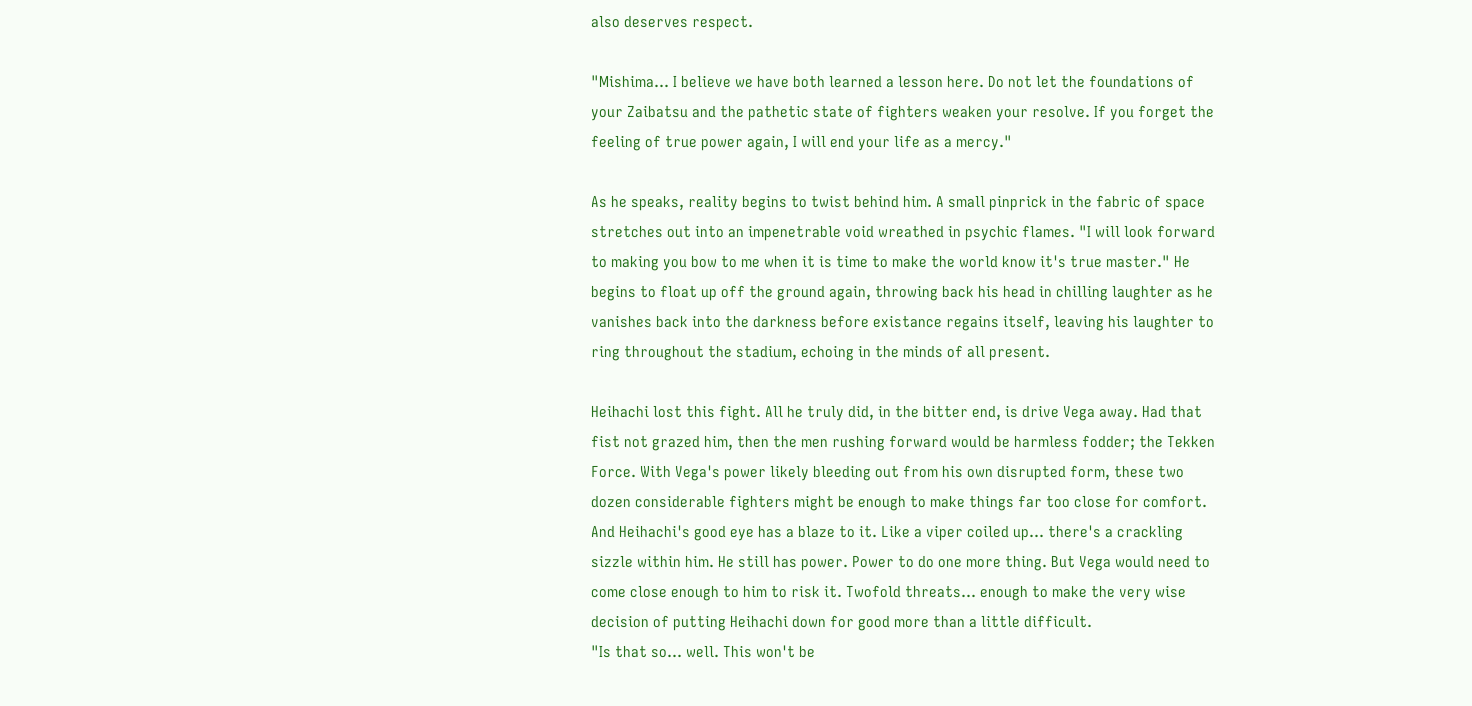also deserves respect.

"Mishima... I believe we have both learned a lesson here. Do not let the foundations of your Zaibatsu and the pathetic state of fighters weaken your resolve. If you forget the feeling of true power again, I will end your life as a mercy."

As he speaks, reality begins to twist behind him. A small pinprick in the fabric of space stretches out into an impenetrable void wreathed in psychic flames. "I will look forward to making you bow to me when it is time to make the world know it's true master." He begins to float up off the ground again, throwing back his head in chilling laughter as he vanishes back into the darkness before existance regains itself, leaving his laughter to ring throughout the stadium, echoing in the minds of all present.

Heihachi lost this fight. All he truly did, in the bitter end, is drive Vega away. Had that fist not grazed him, then the men rushing forward would be harmless fodder; the Tekken Force. With Vega's power likely bleeding out from his own disrupted form, these two dozen considerable fighters might be enough to make things far too close for comfort. And Heihachi's good eye has a blaze to it. Like a viper coiled up... there's a crackling sizzle within him. He still has power. Power to do one more thing. But Vega would need to come close enough to him to risk it. Twofold threats... enough to make the very wise decision of putting Heihachi down for good more than a little difficult.
"Is that so... well. This won't be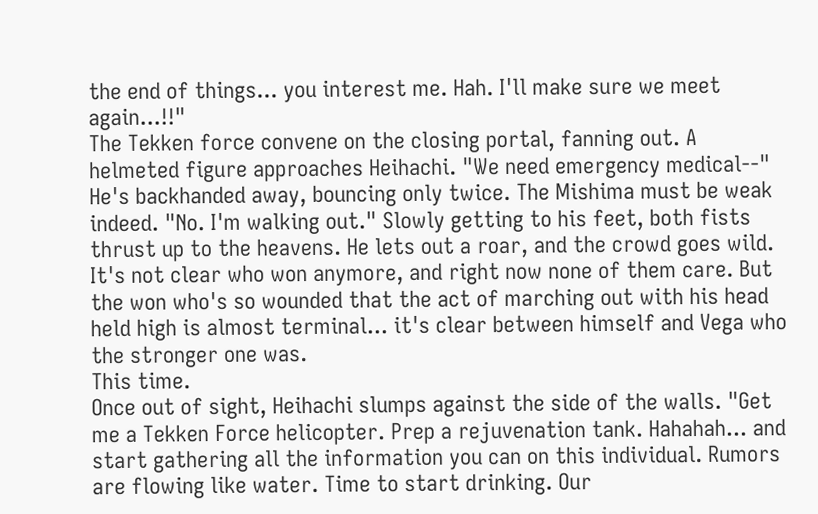the end of things... you interest me. Hah. I'll make sure we meet again...!!"
The Tekken force convene on the closing portal, fanning out. A helmeted figure approaches Heihachi. "We need emergency medical--" He's backhanded away, bouncing only twice. The Mishima must be weak indeed. "No. I'm walking out." Slowly getting to his feet, both fists thrust up to the heavens. He lets out a roar, and the crowd goes wild. It's not clear who won anymore, and right now none of them care. But the won who's so wounded that the act of marching out with his head held high is almost terminal... it's clear between himself and Vega who the stronger one was.
This time.
Once out of sight, Heihachi slumps against the side of the walls. "Get me a Tekken Force helicopter. Prep a rejuvenation tank. Hahahah... and start gathering all the information you can on this individual. Rumors are flowing like water. Time to start drinking. Our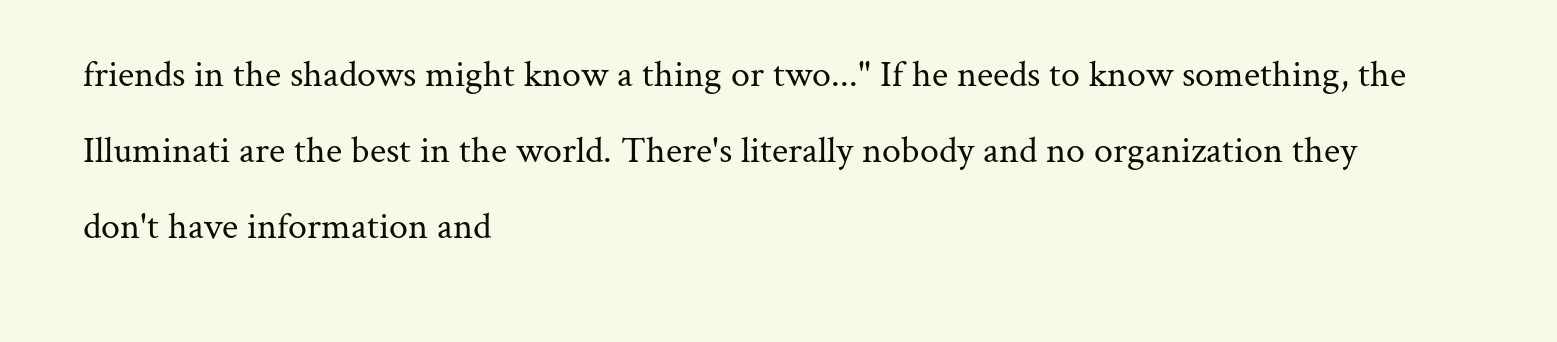friends in the shadows might know a thing or two..." If he needs to know something, the Illuminati are the best in the world. There's literally nobody and no organization they don't have information and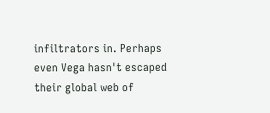infiltrators in. Perhaps even Vega hasn't escaped their global web of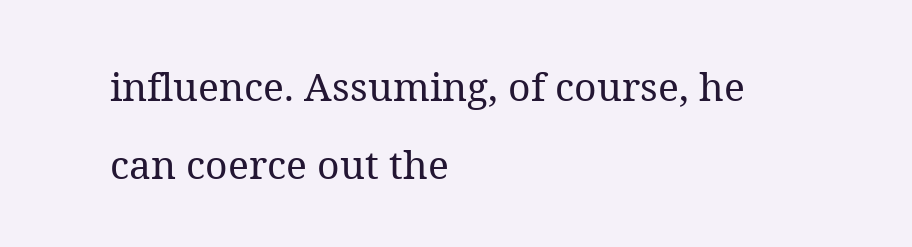influence. Assuming, of course, he can coerce out the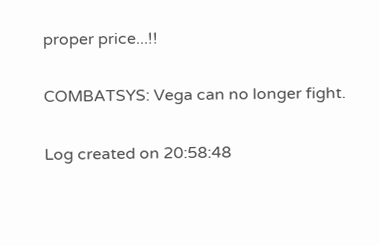proper price...!!

COMBATSYS: Vega can no longer fight.

Log created on 20:58:48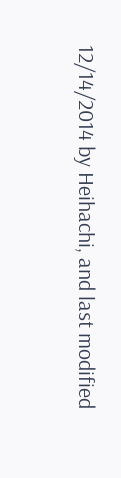12/14/2014 by Heihachi, and last modified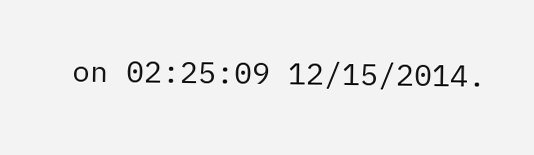on 02:25:09 12/15/2014.